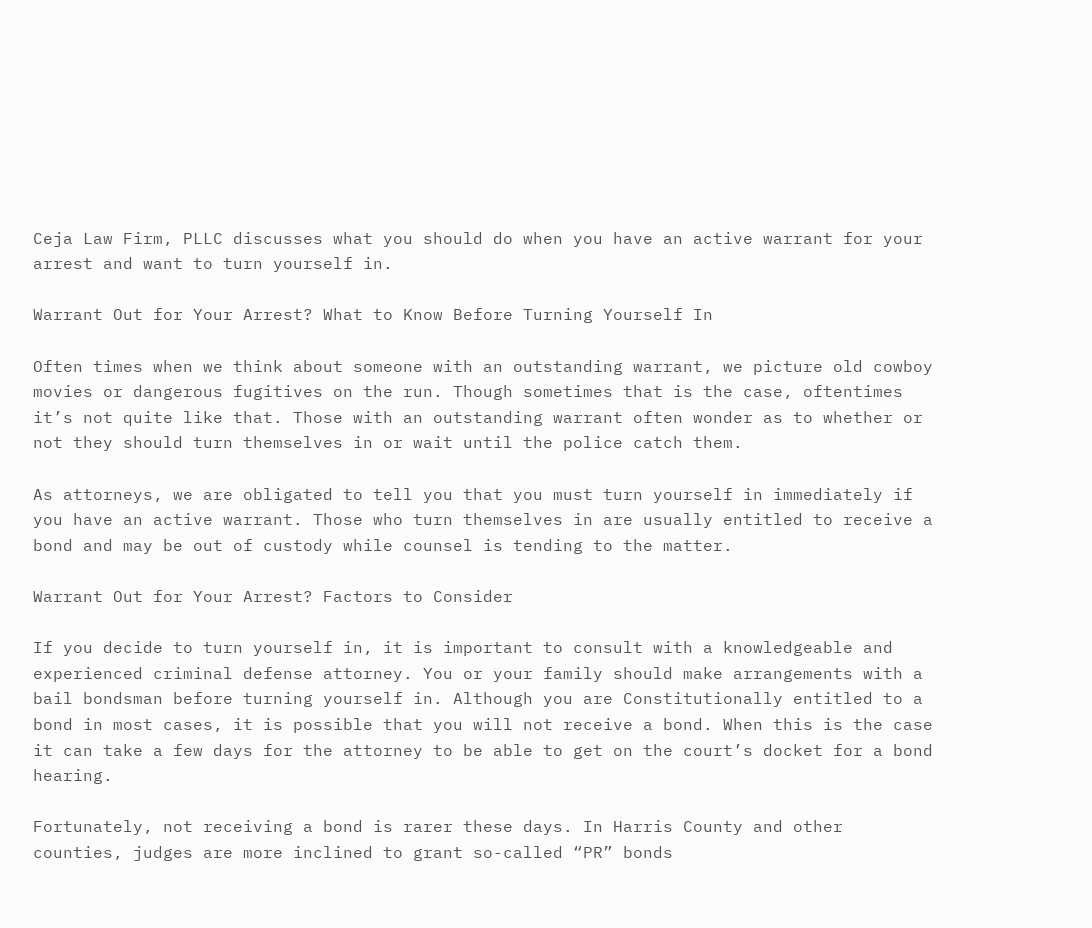Ceja Law Firm, PLLC discusses what you should do when you have an active warrant for your arrest and want to turn yourself in.

Warrant Out for Your Arrest? What to Know Before Turning Yourself In

Often times when we think about someone with an outstanding warrant, we picture old cowboy movies or dangerous fugitives on the run. Though sometimes that is the case, oftentimes it’s not quite like that. Those with an outstanding warrant often wonder as to whether or not they should turn themselves in or wait until the police catch them.

As attorneys, we are obligated to tell you that you must turn yourself in immediately if you have an active warrant. Those who turn themselves in are usually entitled to receive a bond and may be out of custody while counsel is tending to the matter.

Warrant Out for Your Arrest? Factors to Consider

If you decide to turn yourself in, it is important to consult with a knowledgeable and experienced criminal defense attorney. You or your family should make arrangements with a bail bondsman before turning yourself in. Although you are Constitutionally entitled to a bond in most cases, it is possible that you will not receive a bond. When this is the case it can take a few days for the attorney to be able to get on the court’s docket for a bond hearing.

Fortunately, not receiving a bond is rarer these days. In Harris County and other counties, judges are more inclined to grant so-called “PR” bonds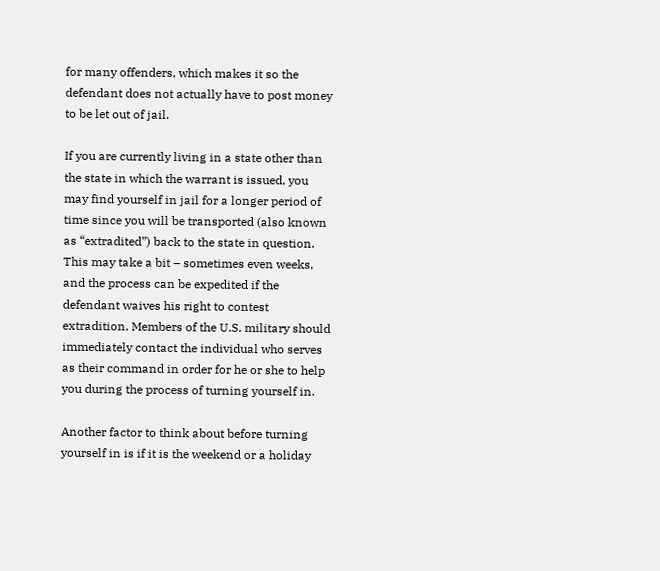for many offenders, which makes it so the defendant does not actually have to post money to be let out of jail.

If you are currently living in a state other than the state in which the warrant is issued, you may find yourself in jail for a longer period of time since you will be transported (also known as “extradited”) back to the state in question. This may take a bit – sometimes even weeks, and the process can be expedited if the defendant waives his right to contest extradition. Members of the U.S. military should immediately contact the individual who serves as their command in order for he or she to help you during the process of turning yourself in.

Another factor to think about before turning yourself in is if it is the weekend or a holiday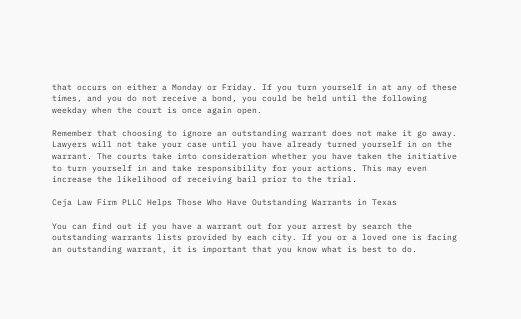that occurs on either a Monday or Friday. If you turn yourself in at any of these times, and you do not receive a bond, you could be held until the following weekday when the court is once again open.

Remember that choosing to ignore an outstanding warrant does not make it go away. Lawyers will not take your case until you have already turned yourself in on the warrant. The courts take into consideration whether you have taken the initiative to turn yourself in and take responsibility for your actions. This may even increase the likelihood of receiving bail prior to the trial.

Ceja Law Firm PLLC Helps Those Who Have Outstanding Warrants in Texas

You can find out if you have a warrant out for your arrest by search the outstanding warrants lists provided by each city. If you or a loved one is facing an outstanding warrant, it is important that you know what is best to do.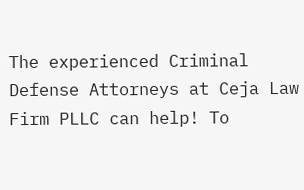The experienced Criminal Defense Attorneys at Ceja Law Firm PLLC can help! To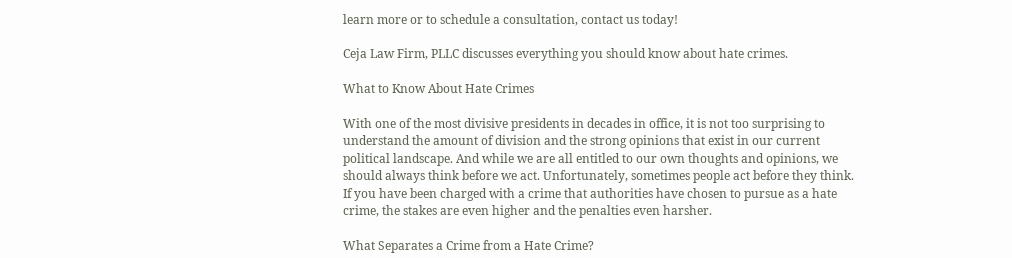learn more or to schedule a consultation, contact us today!

Ceja Law Firm, PLLC discusses everything you should know about hate crimes.

What to Know About Hate Crimes

With one of the most divisive presidents in decades in office, it is not too surprising to understand the amount of division and the strong opinions that exist in our current political landscape. And while we are all entitled to our own thoughts and opinions, we should always think before we act. Unfortunately, sometimes people act before they think. If you have been charged with a crime that authorities have chosen to pursue as a hate crime, the stakes are even higher and the penalties even harsher.

What Separates a Crime from a Hate Crime?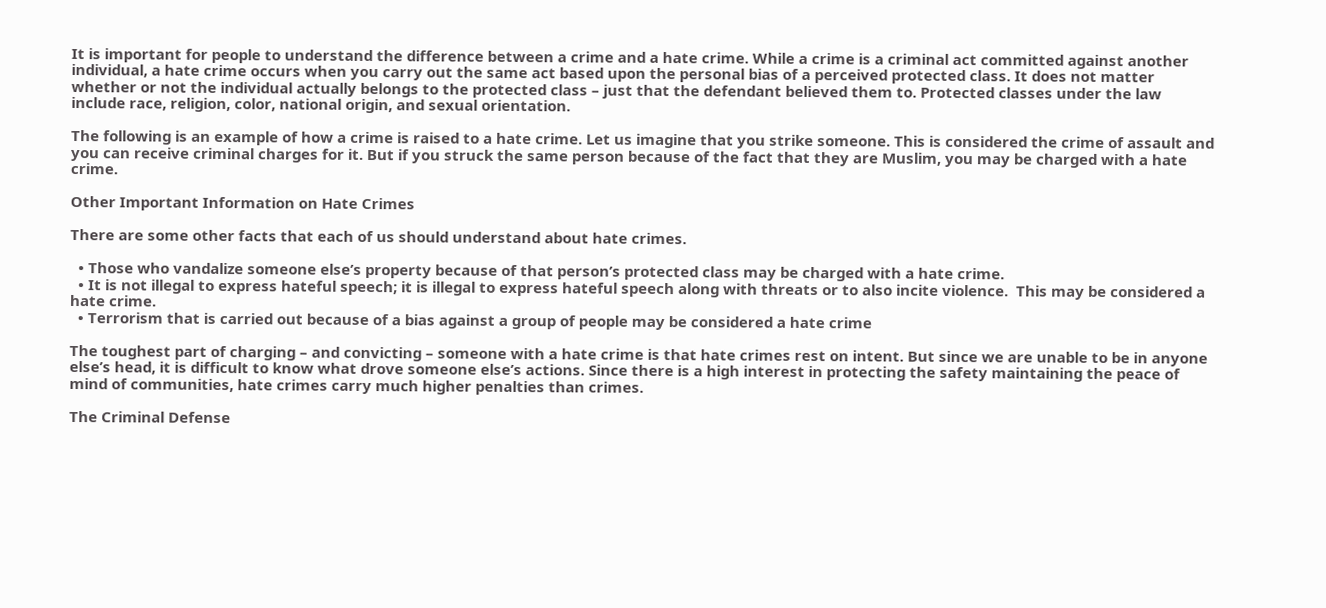It is important for people to understand the difference between a crime and a hate crime. While a crime is a criminal act committed against another individual, a hate crime occurs when you carry out the same act based upon the personal bias of a perceived protected class. It does not matter whether or not the individual actually belongs to the protected class – just that the defendant believed them to. Protected classes under the law include race, religion, color, national origin, and sexual orientation.

The following is an example of how a crime is raised to a hate crime. Let us imagine that you strike someone. This is considered the crime of assault and you can receive criminal charges for it. But if you struck the same person because of the fact that they are Muslim, you may be charged with a hate crime.

Other Important Information on Hate Crimes

There are some other facts that each of us should understand about hate crimes.

  • Those who vandalize someone else’s property because of that person’s protected class may be charged with a hate crime.
  • It is not illegal to express hateful speech; it is illegal to express hateful speech along with threats or to also incite violence.  This may be considered a hate crime.
  • Terrorism that is carried out because of a bias against a group of people may be considered a hate crime

The toughest part of charging – and convicting – someone with a hate crime is that hate crimes rest on intent. But since we are unable to be in anyone else’s head, it is difficult to know what drove someone else’s actions. Since there is a high interest in protecting the safety maintaining the peace of mind of communities, hate crimes carry much higher penalties than crimes.

The Criminal Defense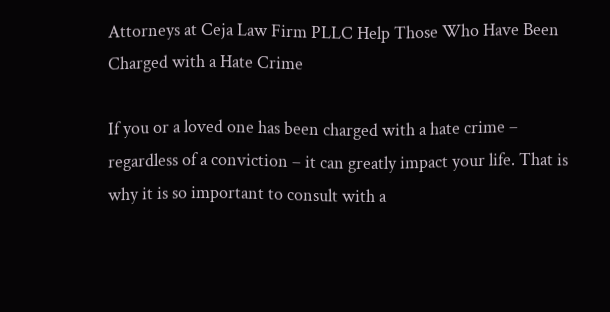Attorneys at Ceja Law Firm PLLC Help Those Who Have Been Charged with a Hate Crime

If you or a loved one has been charged with a hate crime – regardless of a conviction – it can greatly impact your life. That is why it is so important to consult with a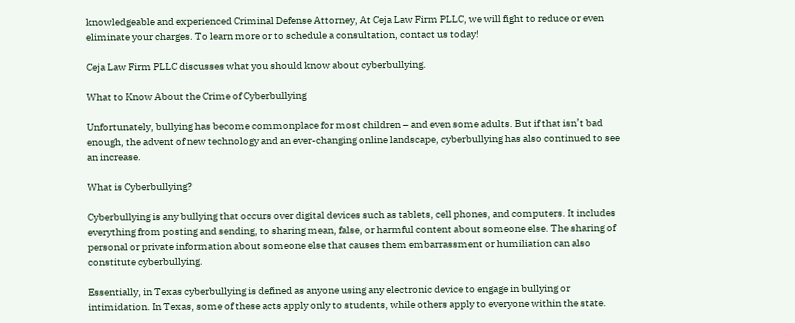knowledgeable and experienced Criminal Defense Attorney, At Ceja Law Firm PLLC, we will fight to reduce or even eliminate your charges. To learn more or to schedule a consultation, contact us today!

Ceja Law Firm PLLC discusses what you should know about cyberbullying.

What to Know About the Crime of Cyberbullying

Unfortunately, bullying has become commonplace for most children – and even some adults. But if that isn’t bad enough, the advent of new technology and an ever-changing online landscape, cyberbullying has also continued to see an increase.

What is Cyberbullying?

Cyberbullying is any bullying that occurs over digital devices such as tablets, cell phones, and computers. It includes everything from posting and sending, to sharing mean, false, or harmful content about someone else. The sharing of personal or private information about someone else that causes them embarrassment or humiliation can also constitute cyberbullying.

Essentially, in Texas cyberbullying is defined as anyone using any electronic device to engage in bullying or intimidation. In Texas, some of these acts apply only to students, while others apply to everyone within the state.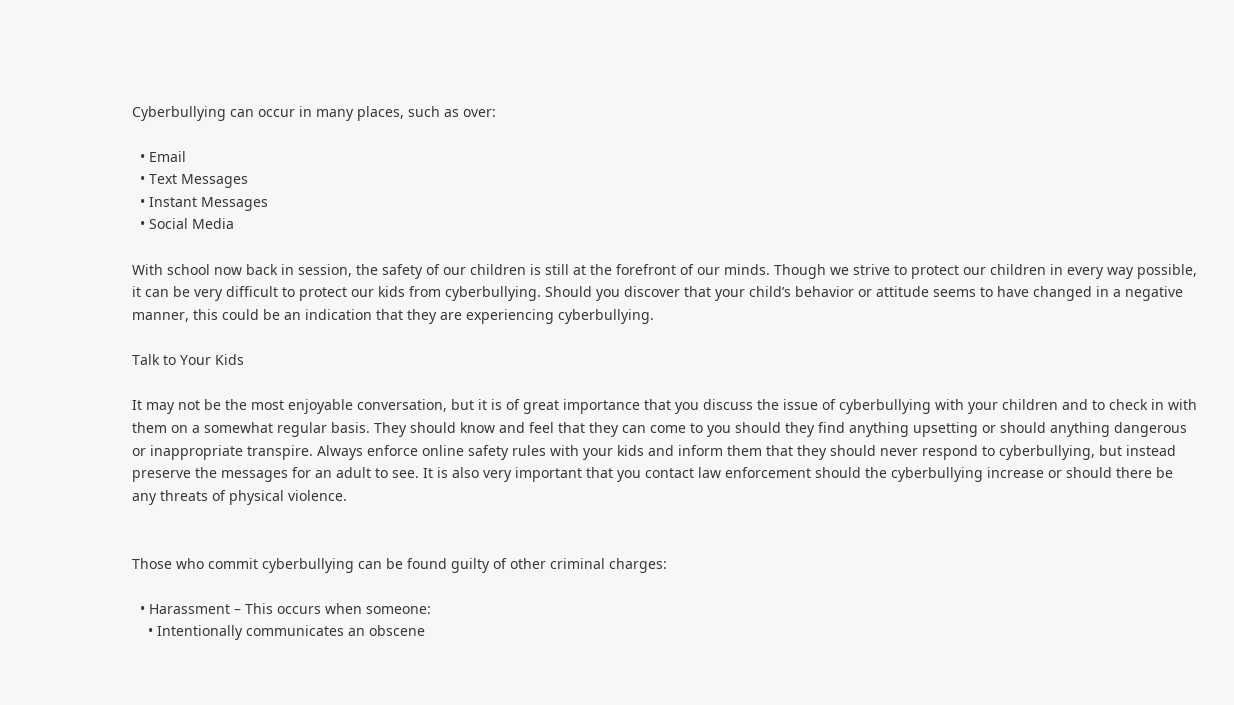Cyberbullying can occur in many places, such as over:

  • Email
  • Text Messages
  • Instant Messages
  • Social Media

With school now back in session, the safety of our children is still at the forefront of our minds. Though we strive to protect our children in every way possible, it can be very difficult to protect our kids from cyberbullying. Should you discover that your child’s behavior or attitude seems to have changed in a negative manner, this could be an indication that they are experiencing cyberbullying.

Talk to Your Kids

It may not be the most enjoyable conversation, but it is of great importance that you discuss the issue of cyberbullying with your children and to check in with them on a somewhat regular basis. They should know and feel that they can come to you should they find anything upsetting or should anything dangerous or inappropriate transpire. Always enforce online safety rules with your kids and inform them that they should never respond to cyberbullying, but instead preserve the messages for an adult to see. It is also very important that you contact law enforcement should the cyberbullying increase or should there be any threats of physical violence.


Those who commit cyberbullying can be found guilty of other criminal charges:

  • Harassment – This occurs when someone:
    • Intentionally communicates an obscene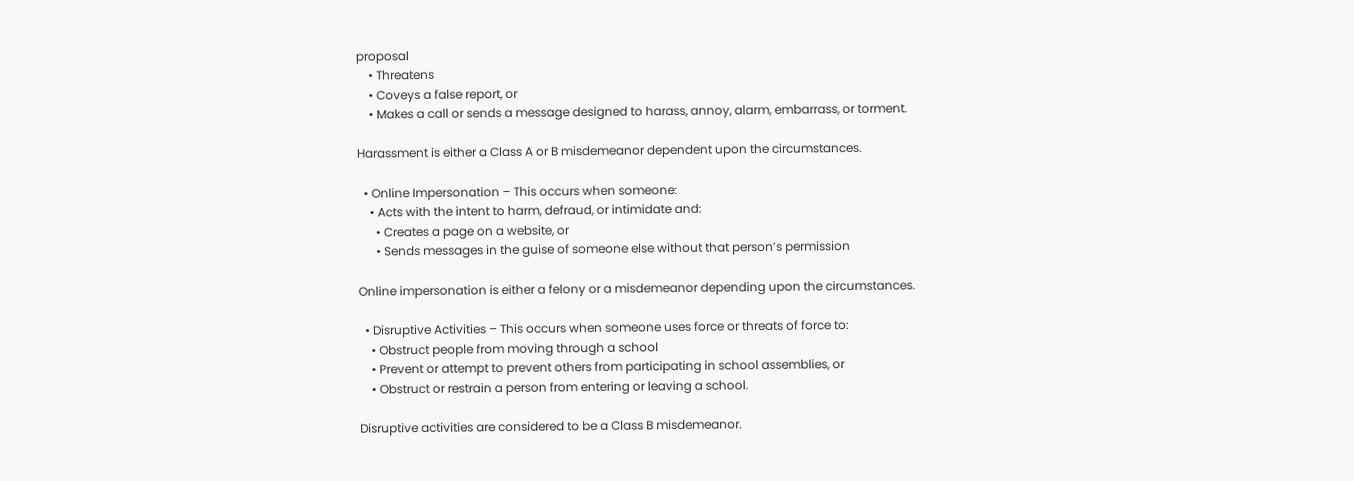proposal
    • Threatens
    • Coveys a false report, or
    • Makes a call or sends a message designed to harass, annoy, alarm, embarrass, or torment.

Harassment is either a Class A or B misdemeanor dependent upon the circumstances.

  • Online Impersonation – This occurs when someone:
    • Acts with the intent to harm, defraud, or intimidate and:
      • Creates a page on a website, or
      • Sends messages in the guise of someone else without that person’s permission

Online impersonation is either a felony or a misdemeanor depending upon the circumstances.

  • Disruptive Activities – This occurs when someone uses force or threats of force to:
    • Obstruct people from moving through a school
    • Prevent or attempt to prevent others from participating in school assemblies, or
    • Obstruct or restrain a person from entering or leaving a school.

Disruptive activities are considered to be a Class B misdemeanor.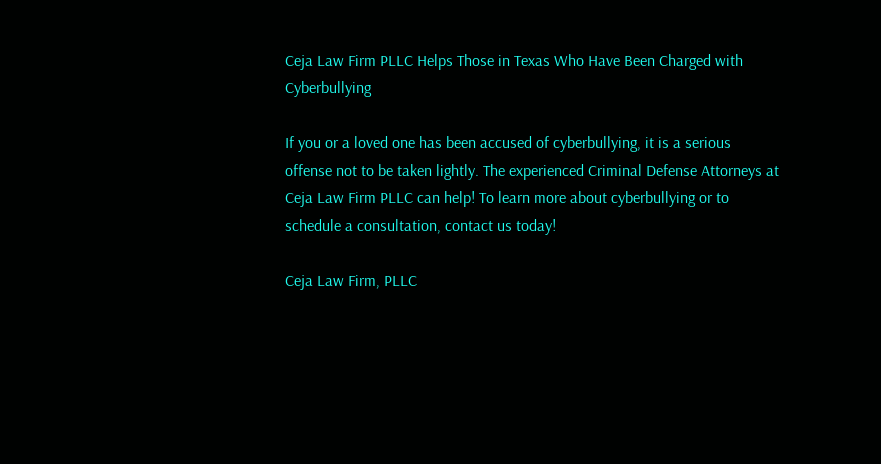Ceja Law Firm PLLC Helps Those in Texas Who Have Been Charged with Cyberbullying

If you or a loved one has been accused of cyberbullying, it is a serious offense not to be taken lightly. The experienced Criminal Defense Attorneys at Ceja Law Firm PLLC can help! To learn more about cyberbullying or to schedule a consultation, contact us today!

Ceja Law Firm, PLLC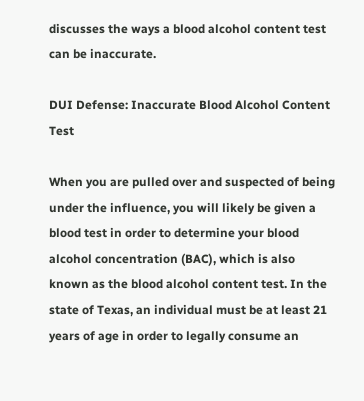discusses the ways a blood alcohol content test can be inaccurate.

DUI Defense: Inaccurate Blood Alcohol Content Test

When you are pulled over and suspected of being under the influence, you will likely be given a blood test in order to determine your blood alcohol concentration (BAC), which is also known as the blood alcohol content test. In the state of Texas, an individual must be at least 21 years of age in order to legally consume an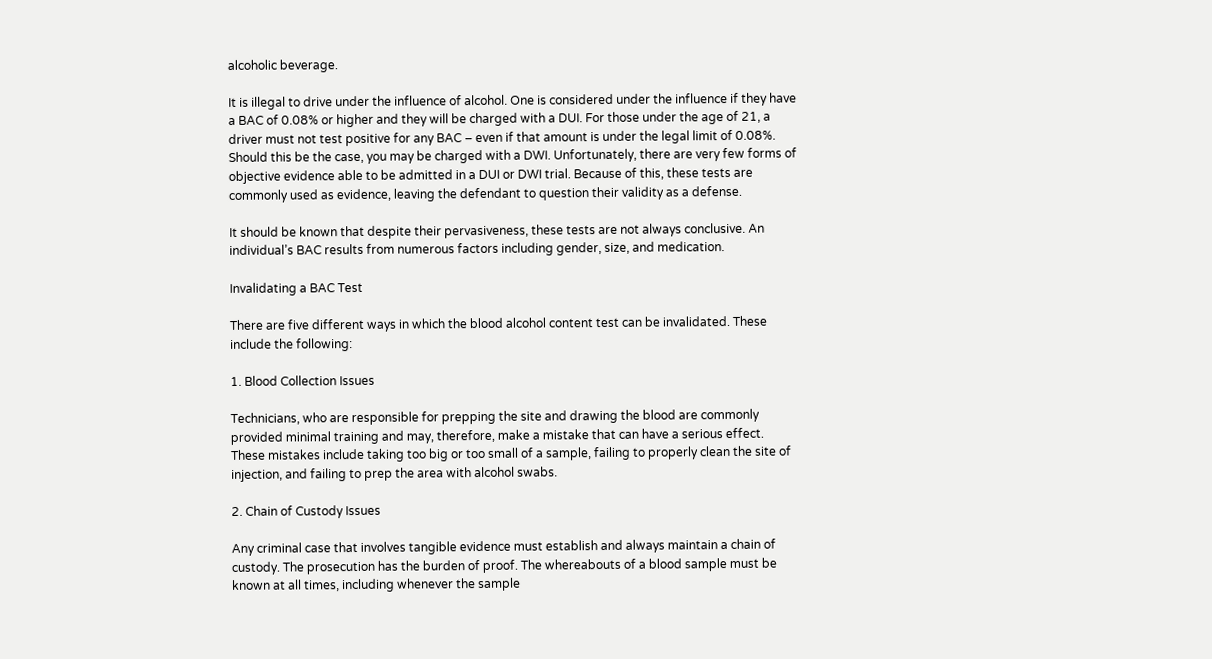alcoholic beverage.

It is illegal to drive under the influence of alcohol. One is considered under the influence if they have a BAC of 0.08% or higher and they will be charged with a DUI. For those under the age of 21, a driver must not test positive for any BAC – even if that amount is under the legal limit of 0.08%. Should this be the case, you may be charged with a DWI. Unfortunately, there are very few forms of objective evidence able to be admitted in a DUI or DWI trial. Because of this, these tests are commonly used as evidence, leaving the defendant to question their validity as a defense.

It should be known that despite their pervasiveness, these tests are not always conclusive. An individual’s BAC results from numerous factors including gender, size, and medication.

Invalidating a BAC Test

There are five different ways in which the blood alcohol content test can be invalidated. These include the following:

1. Blood Collection Issues

Technicians, who are responsible for prepping the site and drawing the blood are commonly provided minimal training and may, therefore, make a mistake that can have a serious effect. These mistakes include taking too big or too small of a sample, failing to properly clean the site of injection, and failing to prep the area with alcohol swabs.

2. Chain of Custody Issues

Any criminal case that involves tangible evidence must establish and always maintain a chain of custody. The prosecution has the burden of proof. The whereabouts of a blood sample must be known at all times, including whenever the sample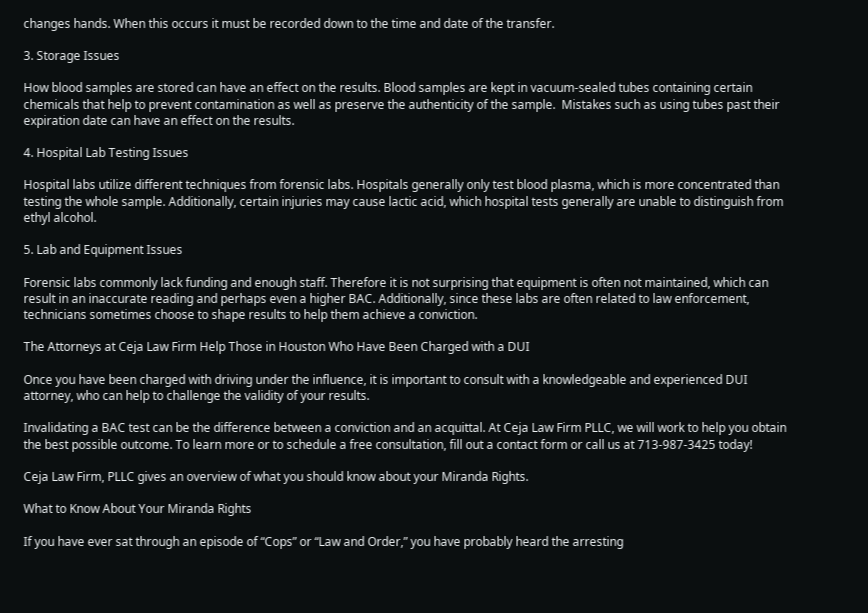changes hands. When this occurs it must be recorded down to the time and date of the transfer.

3. Storage Issues

How blood samples are stored can have an effect on the results. Blood samples are kept in vacuum-sealed tubes containing certain chemicals that help to prevent contamination as well as preserve the authenticity of the sample.  Mistakes such as using tubes past their expiration date can have an effect on the results.

4. Hospital Lab Testing Issues

Hospital labs utilize different techniques from forensic labs. Hospitals generally only test blood plasma, which is more concentrated than testing the whole sample. Additionally, certain injuries may cause lactic acid, which hospital tests generally are unable to distinguish from ethyl alcohol.

5. Lab and Equipment Issues

Forensic labs commonly lack funding and enough staff. Therefore it is not surprising that equipment is often not maintained, which can result in an inaccurate reading and perhaps even a higher BAC. Additionally, since these labs are often related to law enforcement, technicians sometimes choose to shape results to help them achieve a conviction.

The Attorneys at Ceja Law Firm Help Those in Houston Who Have Been Charged with a DUI

Once you have been charged with driving under the influence, it is important to consult with a knowledgeable and experienced DUI attorney, who can help to challenge the validity of your results.

Invalidating a BAC test can be the difference between a conviction and an acquittal. At Ceja Law Firm PLLC, we will work to help you obtain the best possible outcome. To learn more or to schedule a free consultation, fill out a contact form or call us at 713-987-3425 today!

Ceja Law Firm, PLLC gives an overview of what you should know about your Miranda Rights.

What to Know About Your Miranda Rights

If you have ever sat through an episode of “Cops” or “Law and Order,” you have probably heard the arresting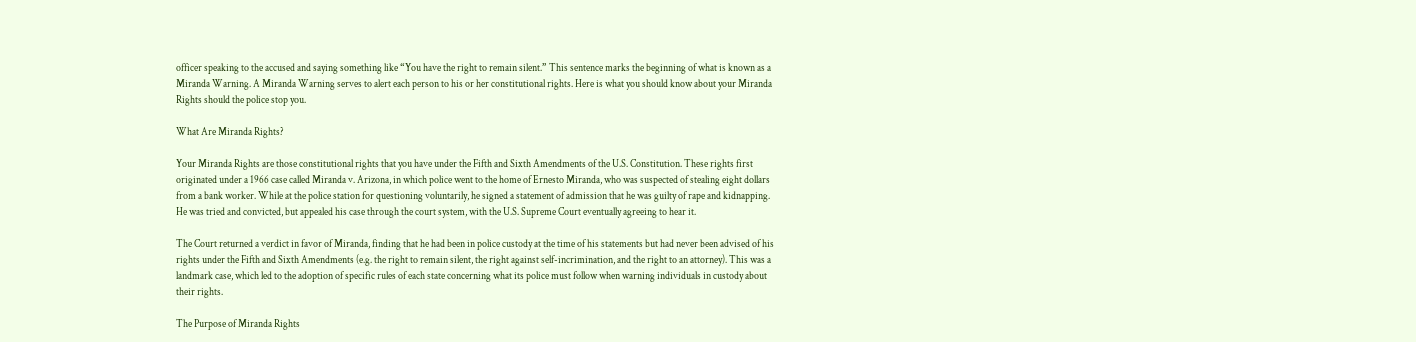officer speaking to the accused and saying something like “You have the right to remain silent.” This sentence marks the beginning of what is known as a Miranda Warning. A Miranda Warning serves to alert each person to his or her constitutional rights. Here is what you should know about your Miranda Rights should the police stop you.

What Are Miranda Rights?

Your Miranda Rights are those constitutional rights that you have under the Fifth and Sixth Amendments of the U.S. Constitution. These rights first originated under a 1966 case called Miranda v. Arizona, in which police went to the home of Ernesto Miranda, who was suspected of stealing eight dollars from a bank worker. While at the police station for questioning voluntarily, he signed a statement of admission that he was guilty of rape and kidnapping. He was tried and convicted, but appealed his case through the court system, with the U.S. Supreme Court eventually agreeing to hear it.

The Court returned a verdict in favor of Miranda, finding that he had been in police custody at the time of his statements but had never been advised of his rights under the Fifth and Sixth Amendments (e.g. the right to remain silent, the right against self-incrimination, and the right to an attorney). This was a landmark case, which led to the adoption of specific rules of each state concerning what its police must follow when warning individuals in custody about their rights.

The Purpose of Miranda Rights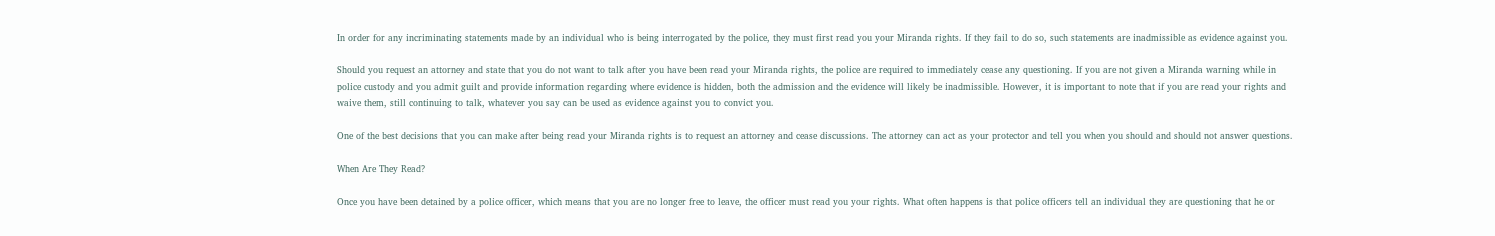In order for any incriminating statements made by an individual who is being interrogated by the police, they must first read you your Miranda rights. If they fail to do so, such statements are inadmissible as evidence against you.

Should you request an attorney and state that you do not want to talk after you have been read your Miranda rights, the police are required to immediately cease any questioning. If you are not given a Miranda warning while in police custody and you admit guilt and provide information regarding where evidence is hidden, both the admission and the evidence will likely be inadmissible. However, it is important to note that if you are read your rights and waive them, still continuing to talk, whatever you say can be used as evidence against you to convict you.

One of the best decisions that you can make after being read your Miranda rights is to request an attorney and cease discussions. The attorney can act as your protector and tell you when you should and should not answer questions.

When Are They Read?

Once you have been detained by a police officer, which means that you are no longer free to leave, the officer must read you your rights. What often happens is that police officers tell an individual they are questioning that he or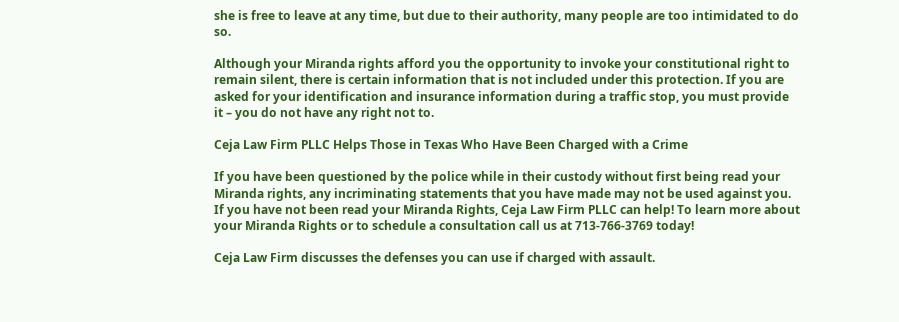she is free to leave at any time, but due to their authority, many people are too intimidated to do so.

Although your Miranda rights afford you the opportunity to invoke your constitutional right to remain silent, there is certain information that is not included under this protection. If you are asked for your identification and insurance information during a traffic stop, you must provide it – you do not have any right not to.

Ceja Law Firm PLLC Helps Those in Texas Who Have Been Charged with a Crime

If you have been questioned by the police while in their custody without first being read your Miranda rights, any incriminating statements that you have made may not be used against you. If you have not been read your Miranda Rights, Ceja Law Firm PLLC can help! To learn more about your Miranda Rights or to schedule a consultation call us at 713-766-3769 today!

Ceja Law Firm discusses the defenses you can use if charged with assault.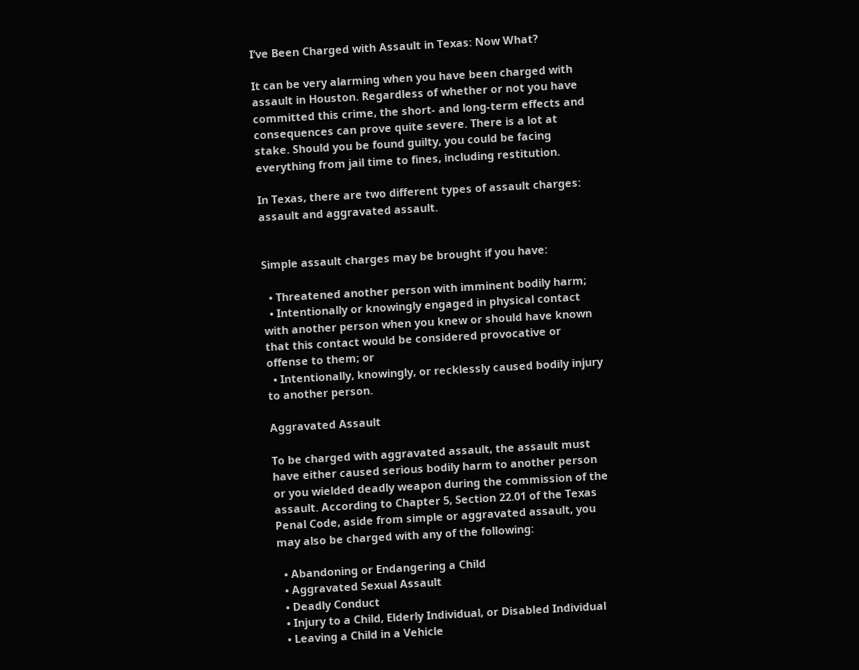I’ve Been Charged with Assault in Texas: Now What?

It can be very alarming when you have been charged with assault in Houston. Regardless of whether or not you have committed this crime, the short- and long-term effects and consequences can prove quite severe. There is a lot at stake. Should you be found guilty, you could be facing everything from jail time to fines, including restitution.

In Texas, there are two different types of assault charges: assault and aggravated assault.


Simple assault charges may be brought if you have:

  • Threatened another person with imminent bodily harm;
  • Intentionally or knowingly engaged in physical contact with another person when you knew or should have known that this contact would be considered provocative or offense to them; or
  • Intentionally, knowingly, or recklessly caused bodily injury to another person.

Aggravated Assault

To be charged with aggravated assault, the assault must have either caused serious bodily harm to another person or you wielded deadly weapon during the commission of the assault. According to Chapter 5, Section 22.01 of the Texas Penal Code, aside from simple or aggravated assault, you may also be charged with any of the following:

  • Abandoning or Endangering a Child
  • Aggravated Sexual Assault
  • Deadly Conduct
  • Injury to a Child, Elderly Individual, or Disabled Individual
  • Leaving a Child in a Vehicle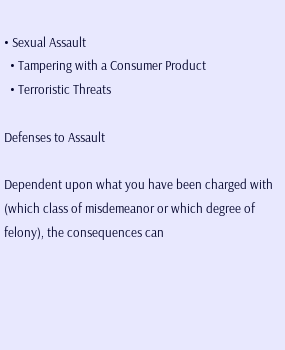• Sexual Assault
  • Tampering with a Consumer Product
  • Terroristic Threats

Defenses to Assault

Dependent upon what you have been charged with (which class of misdemeanor or which degree of felony), the consequences can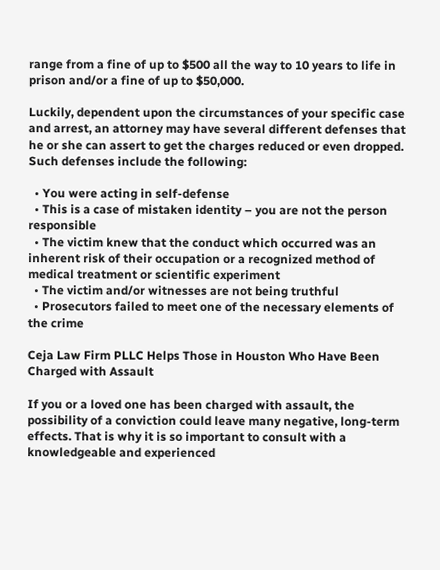range from a fine of up to $500 all the way to 10 years to life in prison and/or a fine of up to $50,000.

Luckily, dependent upon the circumstances of your specific case and arrest, an attorney may have several different defenses that he or she can assert to get the charges reduced or even dropped. Such defenses include the following:

  • You were acting in self-defense
  • This is a case of mistaken identity – you are not the person responsible
  • The victim knew that the conduct which occurred was an inherent risk of their occupation or a recognized method of medical treatment or scientific experiment
  • The victim and/or witnesses are not being truthful
  • Prosecutors failed to meet one of the necessary elements of the crime

Ceja Law Firm PLLC Helps Those in Houston Who Have Been Charged with Assault

If you or a loved one has been charged with assault, the possibility of a conviction could leave many negative, long-term effects. That is why it is so important to consult with a knowledgeable and experienced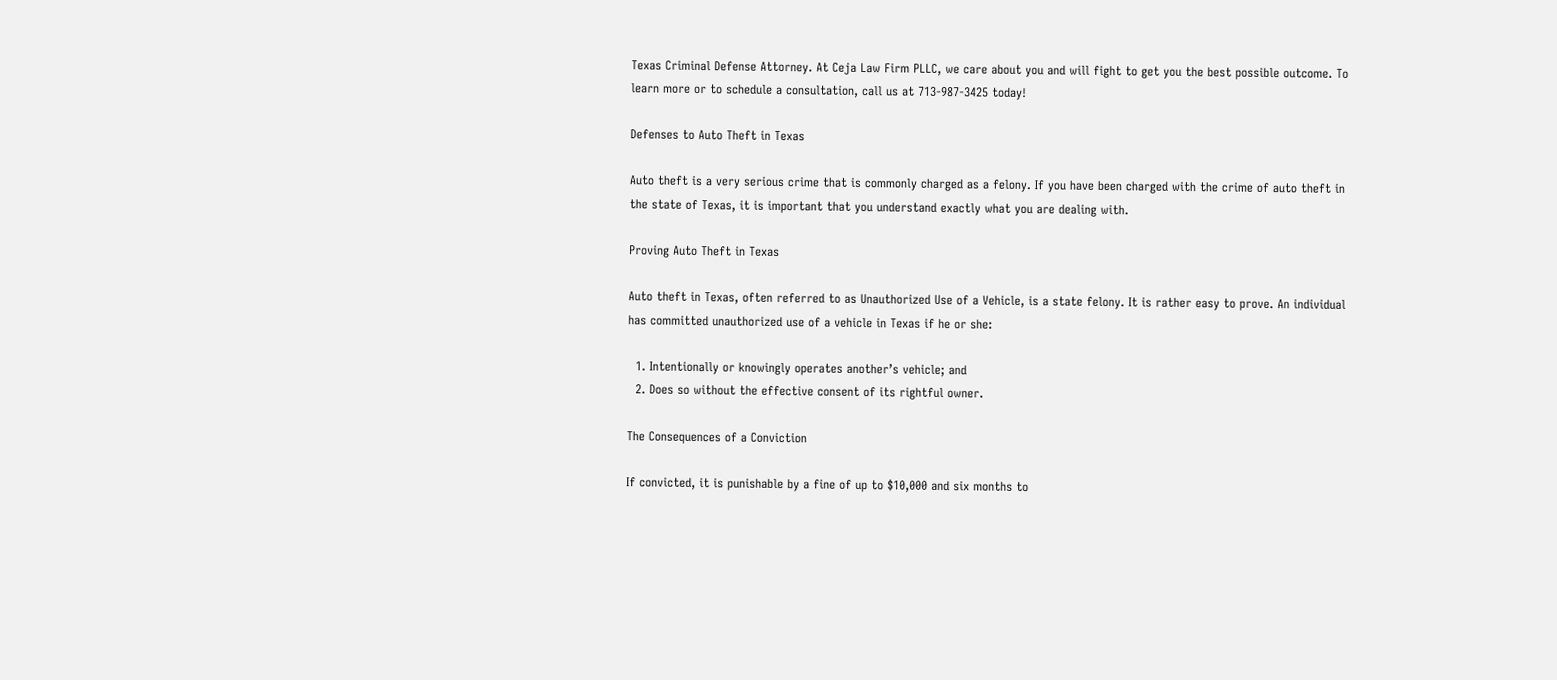Texas Criminal Defense Attorney. At Ceja Law Firm PLLC, we care about you and will fight to get you the best possible outcome. To learn more or to schedule a consultation, call us at 713-987-3425 today!

Defenses to Auto Theft in Texas

Auto theft is a very serious crime that is commonly charged as a felony. If you have been charged with the crime of auto theft in the state of Texas, it is important that you understand exactly what you are dealing with.

Proving Auto Theft in Texas

Auto theft in Texas, often referred to as Unauthorized Use of a Vehicle, is a state felony. It is rather easy to prove. An individual has committed unauthorized use of a vehicle in Texas if he or she:

  1. Intentionally or knowingly operates another’s vehicle; and
  2. Does so without the effective consent of its rightful owner.

The Consequences of a Conviction

If convicted, it is punishable by a fine of up to $10,000 and six months to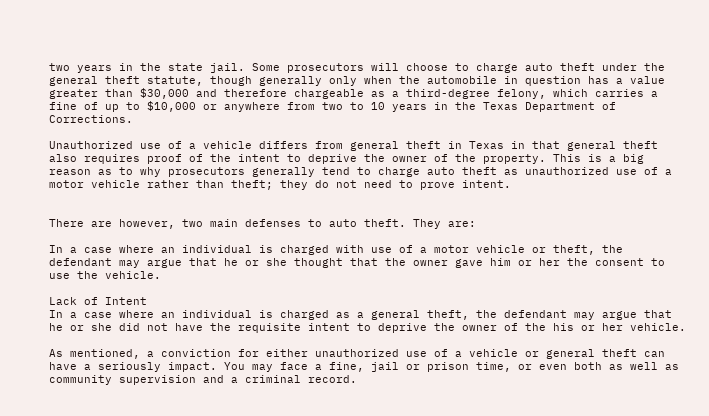two years in the state jail. Some prosecutors will choose to charge auto theft under the general theft statute, though generally only when the automobile in question has a value greater than $30,000 and therefore chargeable as a third-degree felony, which carries a fine of up to $10,000 or anywhere from two to 10 years in the Texas Department of Corrections.

Unauthorized use of a vehicle differs from general theft in Texas in that general theft also requires proof of the intent to deprive the owner of the property. This is a big reason as to why prosecutors generally tend to charge auto theft as unauthorized use of a motor vehicle rather than theft; they do not need to prove intent.


There are however, two main defenses to auto theft. They are:

In a case where an individual is charged with use of a motor vehicle or theft, the defendant may argue that he or she thought that the owner gave him or her the consent to use the vehicle.

Lack of Intent
In a case where an individual is charged as a general theft, the defendant may argue that he or she did not have the requisite intent to deprive the owner of the his or her vehicle.

As mentioned, a conviction for either unauthorized use of a vehicle or general theft can have a seriously impact. You may face a fine, jail or prison time, or even both as well as community supervision and a criminal record.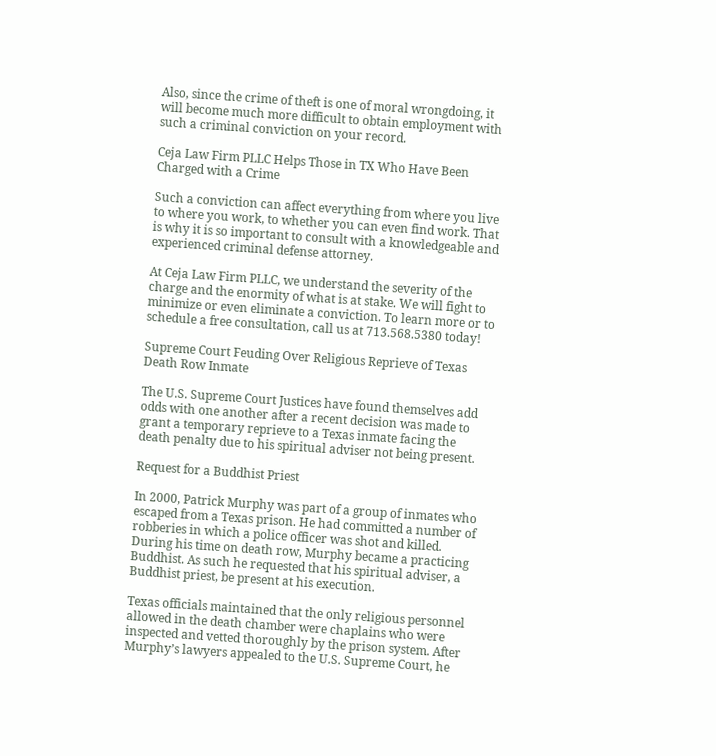Also, since the crime of theft is one of moral wrongdoing, it will become much more difficult to obtain employment with such a criminal conviction on your record.

Ceja Law Firm PLLC Helps Those in TX Who Have Been Charged with a Crime

Such a conviction can affect everything from where you live to where you work, to whether you can even find work. That is why it is so important to consult with a knowledgeable and experienced criminal defense attorney.

At Ceja Law Firm PLLC, we understand the severity of the charge and the enormity of what is at stake. We will fight to minimize or even eliminate a conviction. To learn more or to schedule a free consultation, call us at 713.568.5380 today!

Supreme Court Feuding Over Religious Reprieve of Texas Death Row Inmate

The U.S. Supreme Court Justices have found themselves add odds with one another after a recent decision was made to grant a temporary reprieve to a Texas inmate facing the death penalty due to his spiritual adviser not being present.

Request for a Buddhist Priest

In 2000, Patrick Murphy was part of a group of inmates who escaped from a Texas prison. He had committed a number of robberies in which a police officer was shot and killed. During his time on death row, Murphy became a practicing Buddhist. As such he requested that his spiritual adviser, a Buddhist priest, be present at his execution.

Texas officials maintained that the only religious personnel allowed in the death chamber were chaplains who were inspected and vetted thoroughly by the prison system. After Murphy’s lawyers appealed to the U.S. Supreme Court, he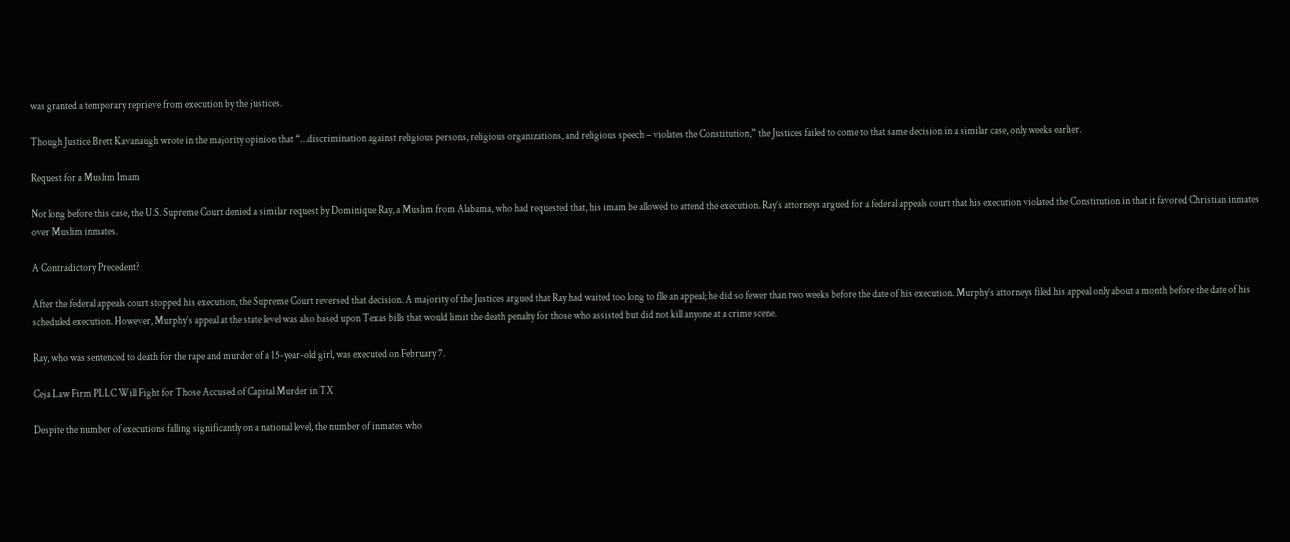was granted a temporary reprieve from execution by the justices.

Though Justice Brett Kavanaugh wrote in the majority opinion that “…discrimination against religious persons, religious organizations, and religious speech – violates the Constitution,” the Justices failed to come to that same decision in a similar case, only weeks earlier.

Request for a Muslim Imam

Not long before this case, the U.S. Supreme Court denied a similar request by Dominique Ray, a Muslim from Alabama, who had requested that, his imam be allowed to attend the execution. Ray’s attorneys argued for a federal appeals court that his execution violated the Constitution in that it favored Christian inmates over Muslim inmates.

A Contradictory Precedent?

After the federal appeals court stopped his execution, the Supreme Court reversed that decision. A majority of the Justices argued that Ray had waited too long to flle an appeal; he did so fewer than two weeks before the date of his execution. Murphy’s attorneys filed his appeal only about a month before the date of his scheduled execution. However, Murphy’s appeal at the state level was also based upon Texas bills that would limit the death penalty for those who assisted but did not kill anyone at a crime scene.

Ray, who was sentenced to death for the rape and murder of a 15-year-old girl, was executed on February 7.

Ceja Law Firm PLLC Will Fight for Those Accused of Capital Murder in TX

Despite the number of executions falling significantly on a national level, the number of inmates who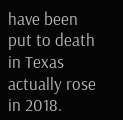have been put to death in Texas actually rose in 2018.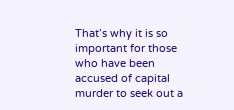That’s why it is so important for those who have been accused of capital murder to seek out a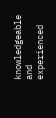knowledgeable and experienced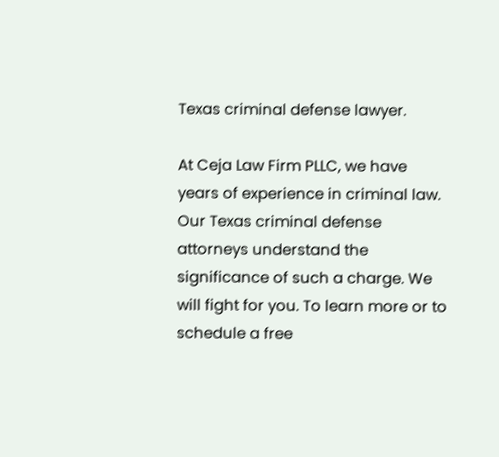Texas criminal defense lawyer.

At Ceja Law Firm PLLC, we have years of experience in criminal law. Our Texas criminal defense attorneys understand the significance of such a charge. We will fight for you. To learn more or to schedule a free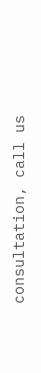consultation, call us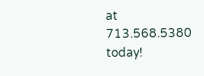at 713.568.5380 today!